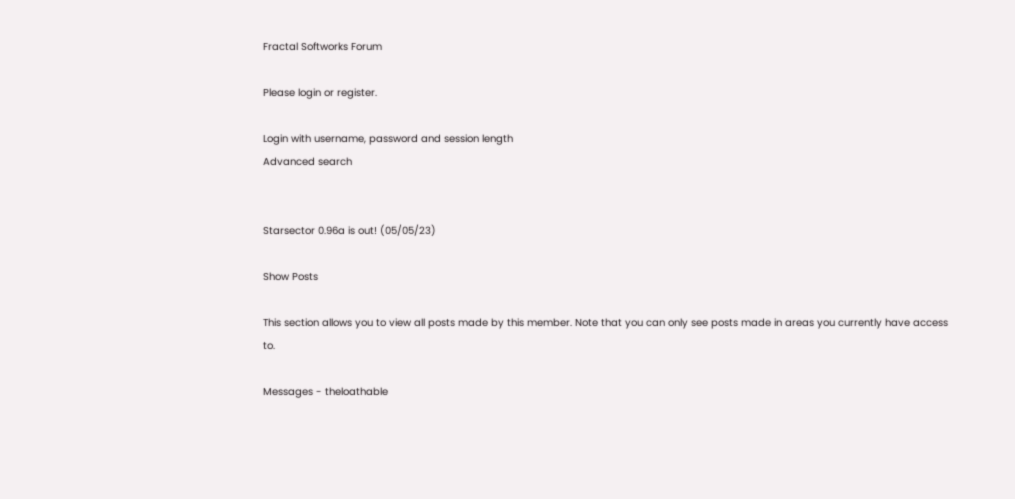Fractal Softworks Forum

Please login or register.

Login with username, password and session length
Advanced search


Starsector 0.96a is out! (05/05/23)

Show Posts

This section allows you to view all posts made by this member. Note that you can only see posts made in areas you currently have access to.

Messages - theloathable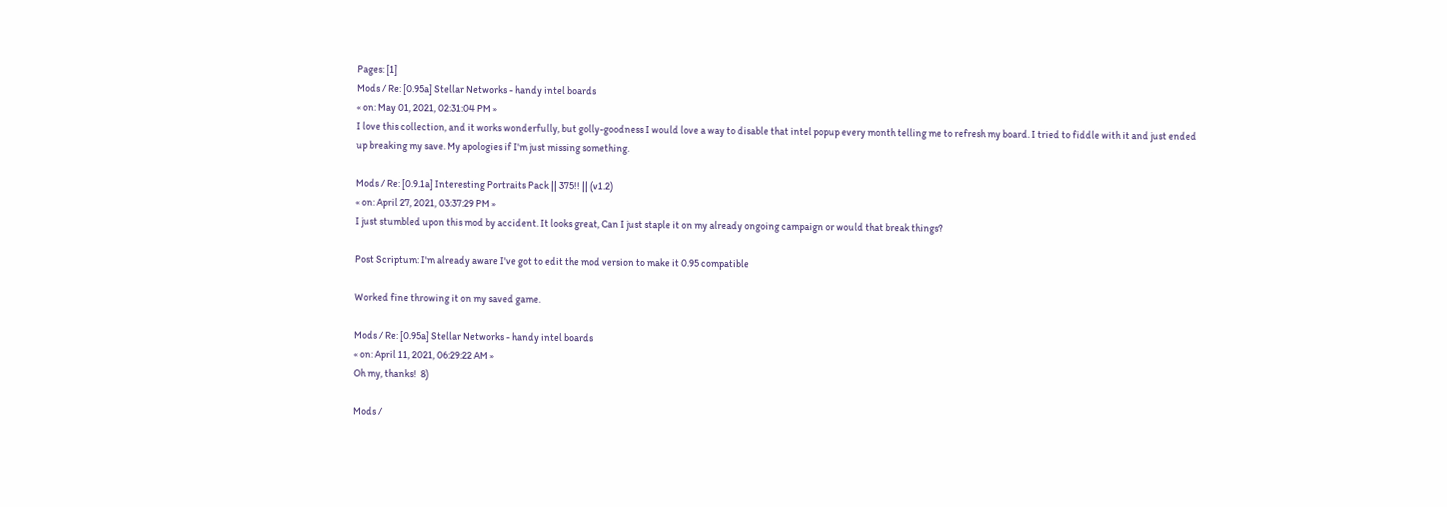Pages: [1]
Mods / Re: [0.95a] Stellar Networks - handy intel boards
« on: May 01, 2021, 02:31:04 PM »
I love this collection, and it works wonderfully, but golly-goodness I would love a way to disable that intel popup every month telling me to refresh my board. I tried to fiddle with it and just ended up breaking my save. My apologies if I'm just missing something.

Mods / Re: [0.9.1a] Interesting Portraits Pack || 375!! || (v1.2)
« on: April 27, 2021, 03:37:29 PM »
I just stumbled upon this mod by accident. It looks great, Can I just staple it on my already ongoing campaign or would that break things?

Post Scriptum: I'm already aware I've got to edit the mod version to make it 0.95 compatible

Worked fine throwing it on my saved game.

Mods / Re: [0.95a] Stellar Networks - handy intel boards
« on: April 11, 2021, 06:29:22 AM »
Oh my, thanks!  8)

Mods /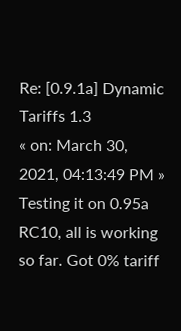Re: [0.9.1a] Dynamic Tariffs 1.3
« on: March 30, 2021, 04:13:49 PM »
Testing it on 0.95a RC10, all is working so far. Got 0% tariff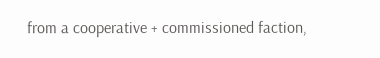from a cooperative + commissioned faction,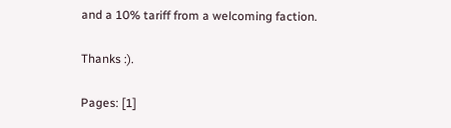and a 10% tariff from a welcoming faction.

Thanks :).

Pages: [1]